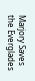Marjory Saves the Everglades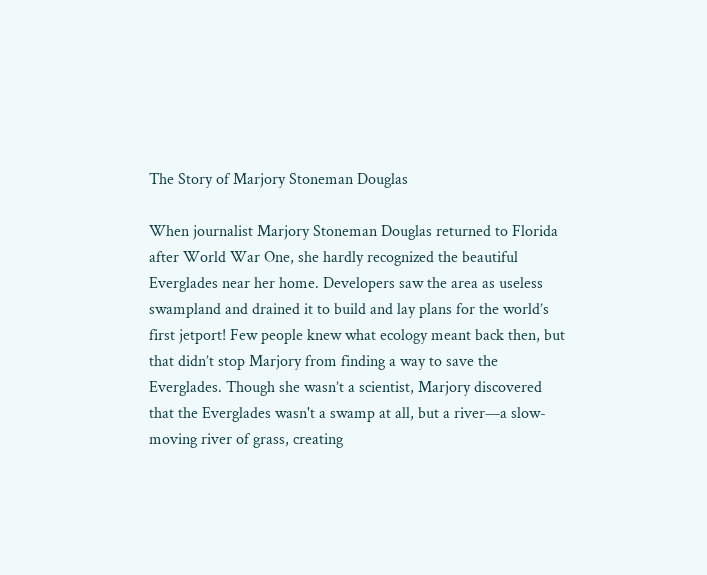The Story of Marjory Stoneman Douglas

When journalist Marjory Stoneman Douglas returned to Florida after World War One, she hardly recognized the beautiful Everglades near her home. Developers saw the area as useless swampland and drained it to build and lay plans for the world’s first jetport! Few people knew what ecology meant back then, but that didn’t stop Marjory from finding a way to save the Everglades. Though she wasn’t a scientist, Marjory discovered that the Everglades wasn't a swamp at all, but a river—a slow-moving river of grass, creating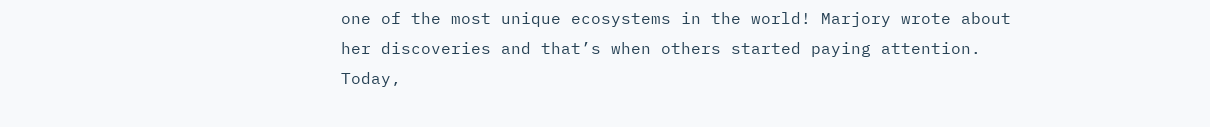one of the most unique ecosystems in the world! Marjory wrote about her discoveries and that’s when others started paying attention. Today,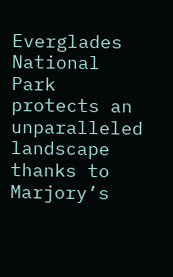Everglades National Park protects an unparalleled landscape thanks to Marjory’s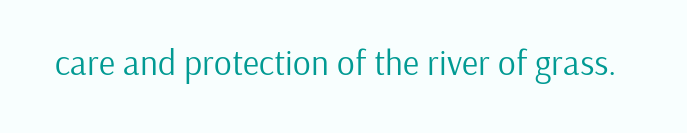care and protection of the river of grass.